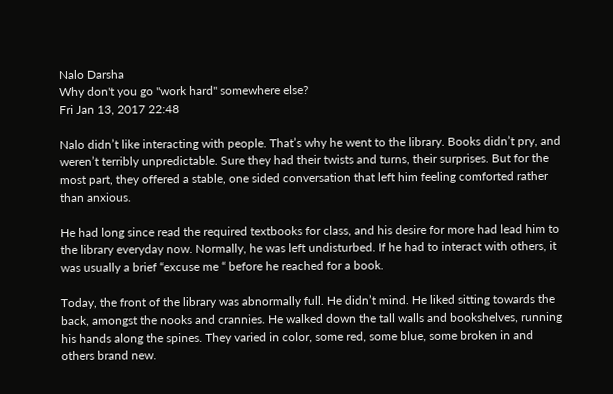Nalo Darsha
Why don't you go "work hard" somewhere else?
Fri Jan 13, 2017 22:48

Nalo didn’t like interacting with people. That’s why he went to the library. Books didn’t pry, and weren’t terribly unpredictable. Sure they had their twists and turns, their surprises. But for the most part, they offered a stable, one sided conversation that left him feeling comforted rather than anxious.

He had long since read the required textbooks for class, and his desire for more had lead him to the library everyday now. Normally, he was left undisturbed. If he had to interact with others, it was usually a brief “excuse me “ before he reached for a book.

Today, the front of the library was abnormally full. He didn’t mind. He liked sitting towards the back, amongst the nooks and crannies. He walked down the tall walls and bookshelves, running his hands along the spines. They varied in color, some red, some blue, some broken in and others brand new.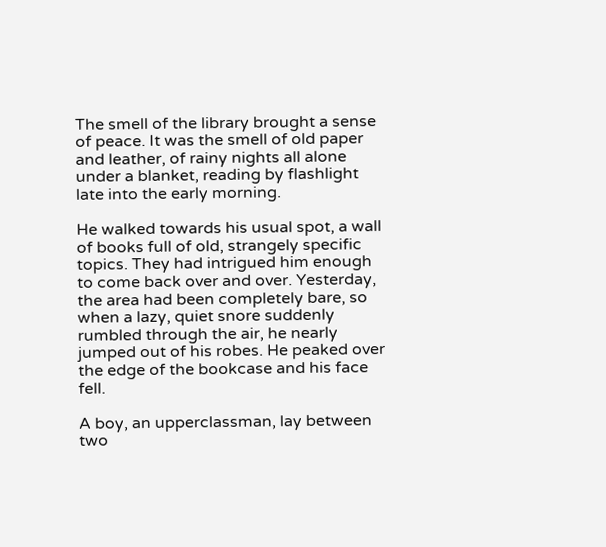The smell of the library brought a sense of peace. It was the smell of old paper and leather, of rainy nights all alone under a blanket, reading by flashlight late into the early morning.

He walked towards his usual spot, a wall of books full of old, strangely specific topics. They had intrigued him enough to come back over and over. Yesterday, the area had been completely bare, so when a lazy, quiet snore suddenly rumbled through the air, he nearly jumped out of his robes. He peaked over the edge of the bookcase and his face fell.

A boy, an upperclassman, lay between two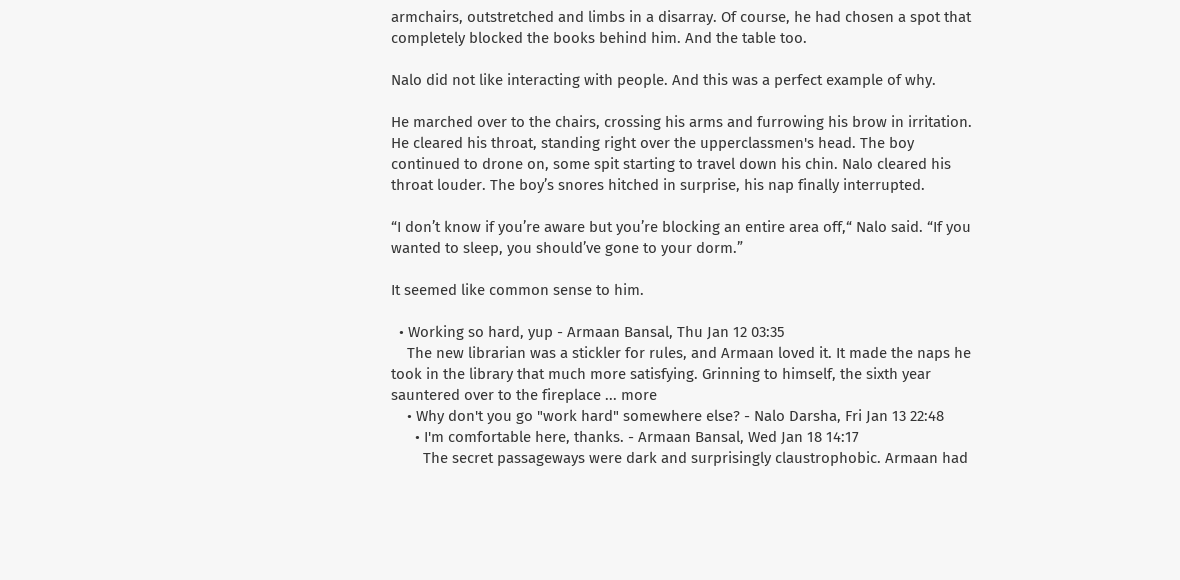armchairs, outstretched and limbs in a disarray. Of course, he had chosen a spot that completely blocked the books behind him. And the table too.

Nalo did not like interacting with people. And this was a perfect example of why.

He marched over to the chairs, crossing his arms and furrowing his brow in irritation. He cleared his throat, standing right over the upperclassmen's head. The boy continued to drone on, some spit starting to travel down his chin. Nalo cleared his throat louder. The boy’s snores hitched in surprise, his nap finally interrupted.

“I don’t know if you’re aware but you’re blocking an entire area off,“ Nalo said. “If you wanted to sleep, you should’ve gone to your dorm.”

It seemed like common sense to him.

  • Working so hard, yup - Armaan Bansal, Thu Jan 12 03:35
    The new librarian was a stickler for rules, and Armaan loved it. It made the naps he took in the library that much more satisfying. Grinning to himself, the sixth year sauntered over to the fireplace ... more
    • Why don't you go "work hard" somewhere else? - Nalo Darsha, Fri Jan 13 22:48
      • I'm comfortable here, thanks. - Armaan Bansal, Wed Jan 18 14:17
        The secret passageways were dark and surprisingly claustrophobic. Armaan had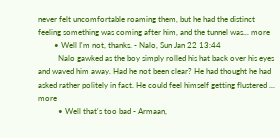never felt uncomfortable roaming them, but he had the distinct feeling something was coming after him, and the tunnel was... more
        • Well I'm not, thanks. - Nalo, Sun Jan 22 13:44
          Nalo gawked as the boy simply rolled his hat back over his eyes and waved him away. Had he not been clear? He had thought he had asked rather politely in fact. He could feel himself getting flustered ... more
          • Well that's too bad - Armaan,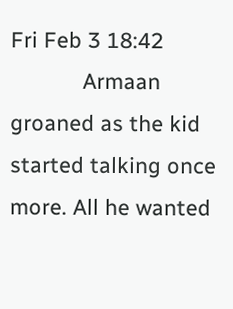Fri Feb 3 18:42
            Armaan groaned as the kid started talking once more. All he wanted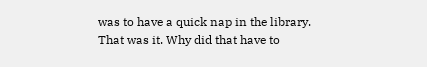was to have a quick nap in the library. That was it. Why did that have to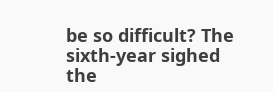be so difficult? The sixth-year sighed the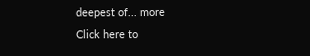deepest of... more
Click here to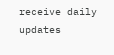receive daily updates